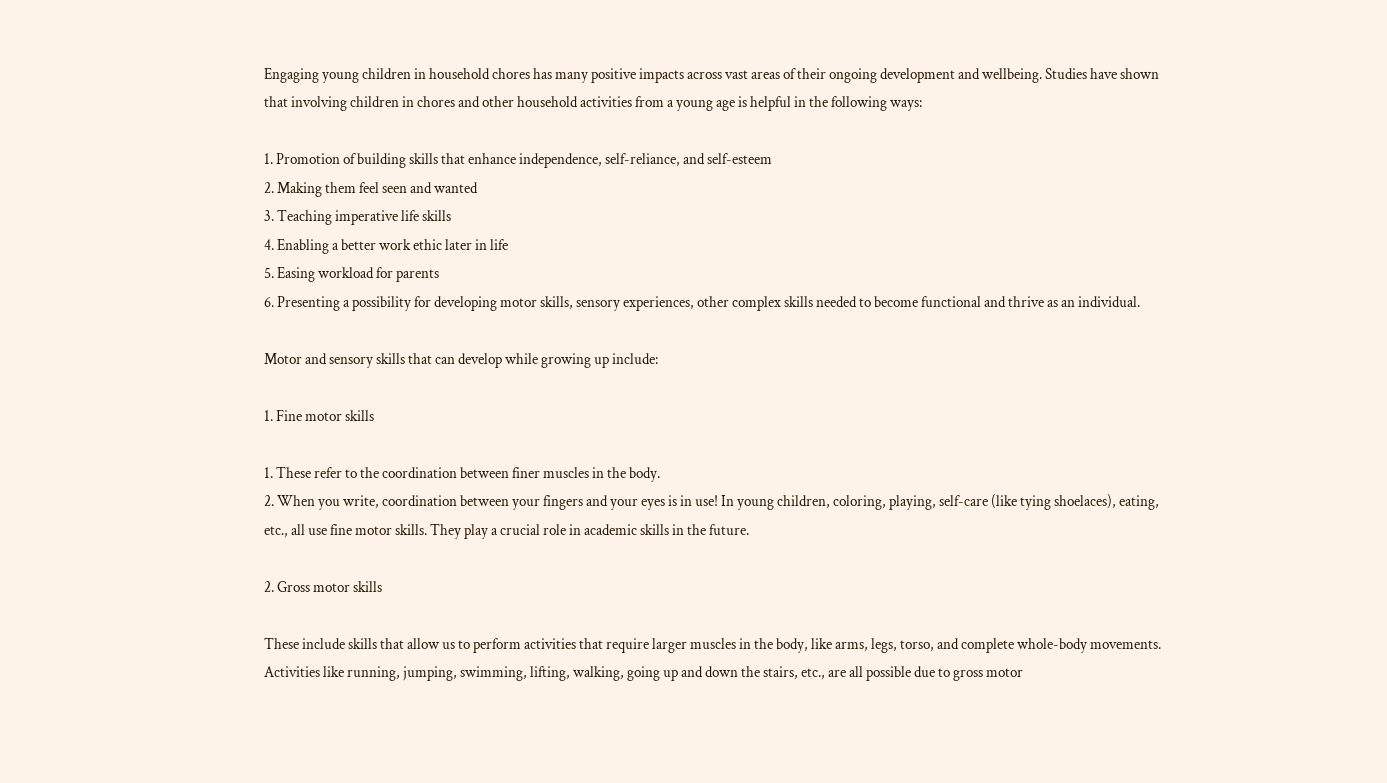Engaging young children in household chores has many positive impacts across vast areas of their ongoing development and wellbeing. Studies have shown that involving children in chores and other household activities from a young age is helpful in the following ways:

1. Promotion of building skills that enhance independence, self-reliance, and self-esteem
2. Making them feel seen and wanted
3. Teaching imperative life skills
4. Enabling a better work ethic later in life
5. Easing workload for parents
6. Presenting a possibility for developing motor skills, sensory experiences, other complex skills needed to become functional and thrive as an individual.

Motor and sensory skills that can develop while growing up include:

1. Fine motor skills

1. These refer to the coordination between finer muscles in the body.
2. When you write, coordination between your fingers and your eyes is in use! In young children, coloring, playing, self-care (like tying shoelaces), eating, etc., all use fine motor skills. They play a crucial role in academic skills in the future.

2. Gross motor skills

These include skills that allow us to perform activities that require larger muscles in the body, like arms, legs, torso, and complete whole-body movements. Activities like running, jumping, swimming, lifting, walking, going up and down the stairs, etc., are all possible due to gross motor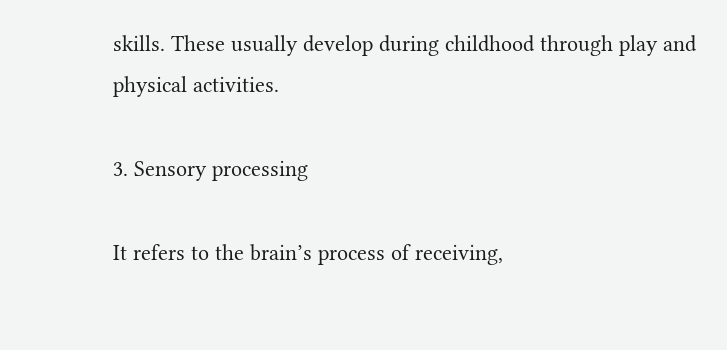skills. These usually develop during childhood through play and physical activities.

3. Sensory processing

It refers to the brain’s process of receiving,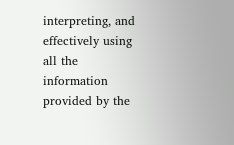interpreting, and effectively using all the information provided by the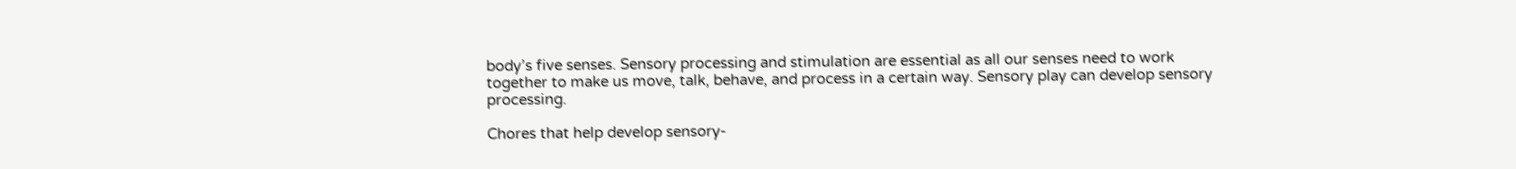body’s five senses. Sensory processing and stimulation are essential as all our senses need to work together to make us move, talk, behave, and process in a certain way. Sensory play can develop sensory processing.

Chores that help develop sensory-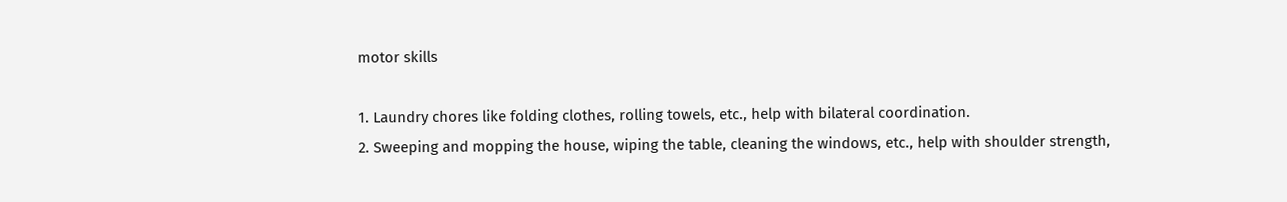motor skills

1. Laundry chores like folding clothes, rolling towels, etc., help with bilateral coordination.
2. Sweeping and mopping the house, wiping the table, cleaning the windows, etc., help with shoulder strength,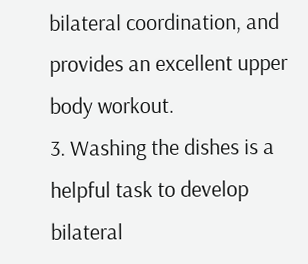bilateral coordination, and provides an excellent upper body workout.
3. Washing the dishes is a helpful task to develop bilateral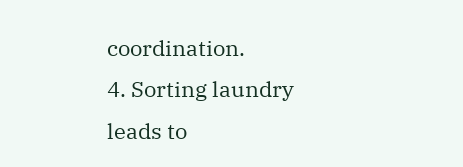coordination.
4. Sorting laundry leads to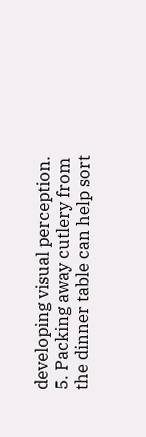developing visual perception.
5. Packing away cutlery from the dinner table can help sort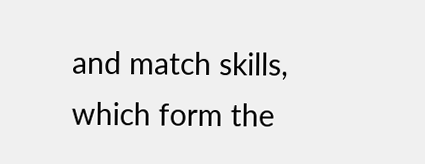and match skills, which form the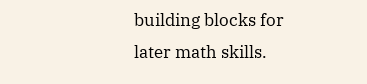building blocks for later math skills.